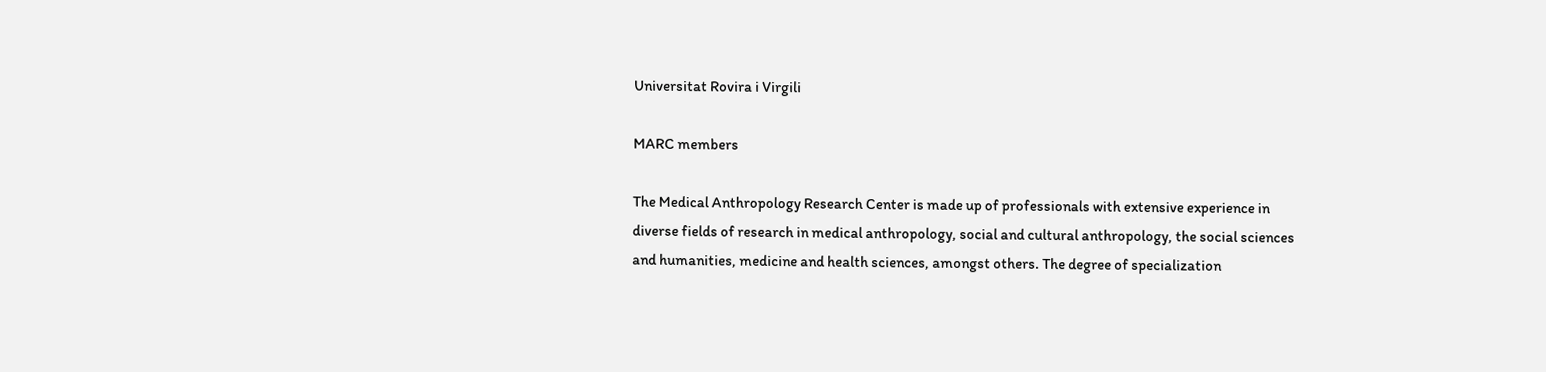Universitat Rovira i Virgili

MARC members

The Medical Anthropology Research Center is made up of professionals with extensive experience in diverse fields of research in medical anthropology, social and cultural anthropology, the social sciences and humanities, medicine and health sciences, amongst others. The degree of specialization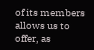of its members allows us to offer, as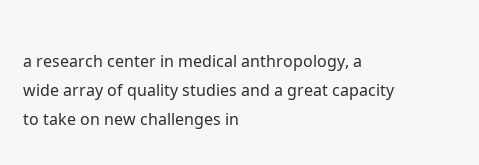a research center in medical anthropology, a wide array of quality studies and a great capacity to take on new challenges in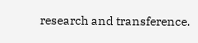research and transference.